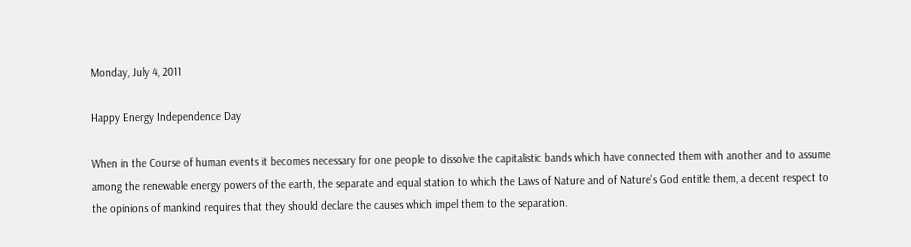Monday, July 4, 2011

Happy Energy Independence Day

When in the Course of human events it becomes necessary for one people to dissolve the capitalistic bands which have connected them with another and to assume among the renewable energy powers of the earth, the separate and equal station to which the Laws of Nature and of Nature's God entitle them, a decent respect to the opinions of mankind requires that they should declare the causes which impel them to the separation.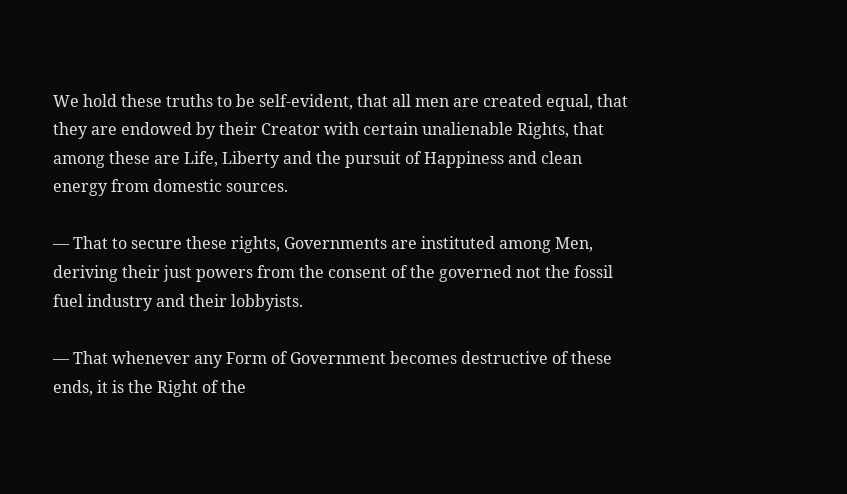We hold these truths to be self-evident, that all men are created equal, that they are endowed by their Creator with certain unalienable Rights, that among these are Life, Liberty and the pursuit of Happiness and clean energy from domestic sources.

— That to secure these rights, Governments are instituted among Men, deriving their just powers from the consent of the governed not the fossil fuel industry and their lobbyists.

— That whenever any Form of Government becomes destructive of these ends, it is the Right of the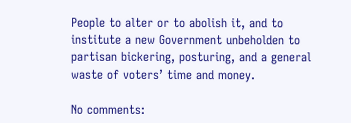People to alter or to abolish it, and to institute a new Government unbeholden to partisan bickering, posturing, and a general waste of voters’ time and money.

No comments: